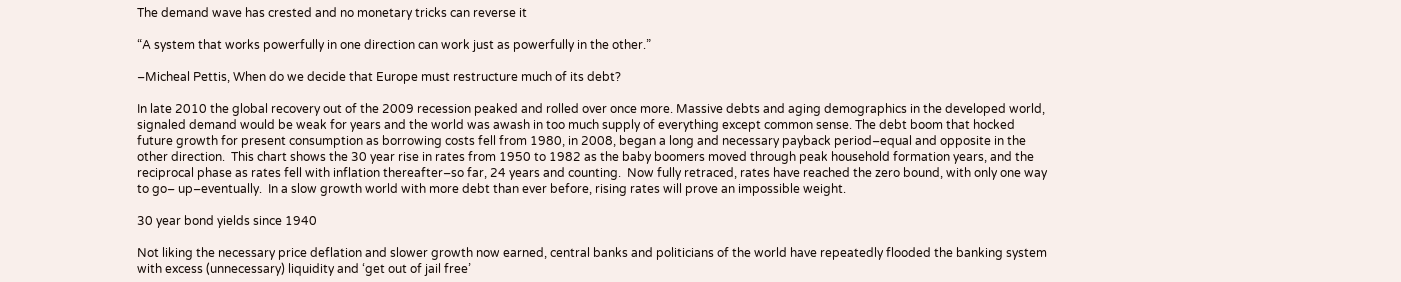The demand wave has crested and no monetary tricks can reverse it

“A system that works powerfully in one direction can work just as powerfully in the other.”

–Micheal Pettis, When do we decide that Europe must restructure much of its debt?

In late 2010 the global recovery out of the 2009 recession peaked and rolled over once more. Massive debts and aging demographics in the developed world, signaled demand would be weak for years and the world was awash in too much supply of everything except common sense. The debt boom that hocked future growth for present consumption as borrowing costs fell from 1980, in 2008, began a long and necessary payback period–equal and opposite in the other direction.  This chart shows the 30 year rise in rates from 1950 to 1982 as the baby boomers moved through peak household formation years, and the reciprocal phase as rates fell with inflation thereafter–so far, 24 years and counting.  Now fully retraced, rates have reached the zero bound, with only one way to go– up–eventually.  In a slow growth world with more debt than ever before, rising rates will prove an impossible weight.

30 year bond yields since 1940

Not liking the necessary price deflation and slower growth now earned, central banks and politicians of the world have repeatedly flooded the banking system with excess (unnecessary) liquidity and ‘get out of jail free’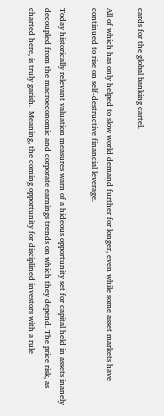cards for the global banking cartel.

All of which has only helped to slow world demand further for longer, even while some asset markets have continued to rise on self-destructive financial leverage.

Today historically relevant valuation measures warn of a hideous opportunity set for capital held in assets inanely decoupled from the macroeconomic and corporate earnings trends on which they depend. The price risk, as charted here, is truly garish.  Meaning, the coming opportunity for disciplined investors with a rule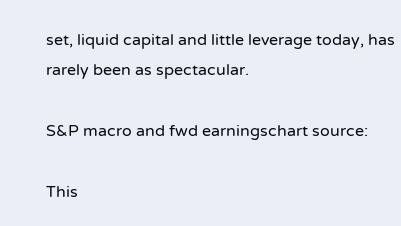set, liquid capital and little leverage today, has rarely been as spectacular.

S&P macro and fwd earningschart source:

This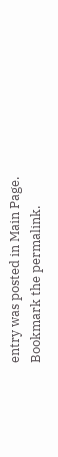entry was posted in Main Page. Bookmark the permalink.